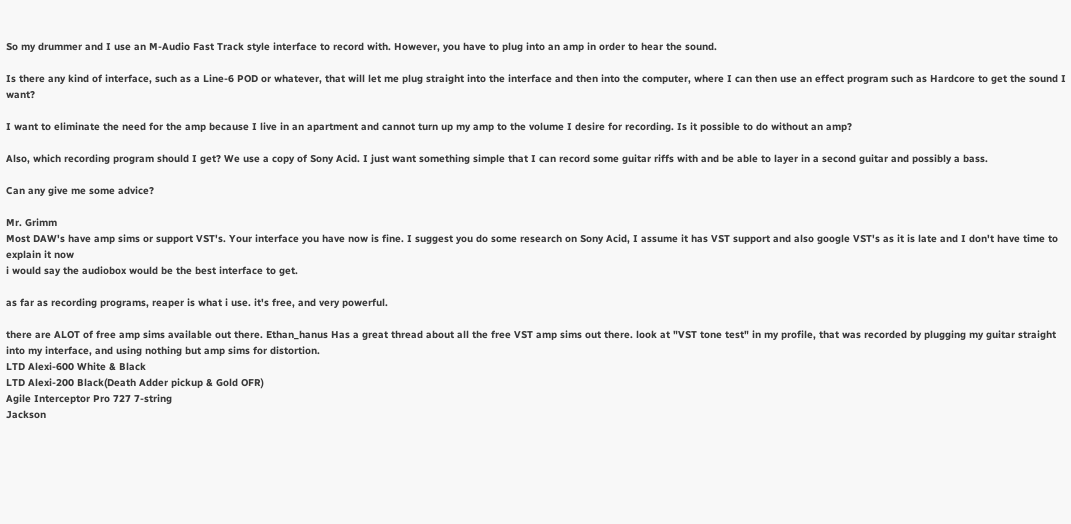So my drummer and I use an M-Audio Fast Track style interface to record with. However, you have to plug into an amp in order to hear the sound.

Is there any kind of interface, such as a Line-6 POD or whatever, that will let me plug straight into the interface and then into the computer, where I can then use an effect program such as Hardcore to get the sound I want?

I want to eliminate the need for the amp because I live in an apartment and cannot turn up my amp to the volume I desire for recording. Is it possible to do without an amp?

Also, which recording program should I get? We use a copy of Sony Acid. I just want something simple that I can record some guitar riffs with and be able to layer in a second guitar and possibly a bass.

Can any give me some advice?

Mr. Grimm
Most DAW's have amp sims or support VST's. Your interface you have now is fine. I suggest you do some research on Sony Acid, I assume it has VST support and also google VST's as it is late and I don't have time to explain it now
i would say the audiobox would be the best interface to get.

as far as recording programs, reaper is what i use. it's free, and very powerful.

there are ALOT of free amp sims available out there. Ethan_hanus Has a great thread about all the free VST amp sims out there. look at "VST tone test" in my profile, that was recorded by plugging my guitar straight into my interface, and using nothing but amp sims for distortion.
LTD Alexi-600 White & Black
LTD Alexi-200 Black(Death Adder pickup & Gold OFR)
Agile Interceptor Pro 727 7-string
Jackson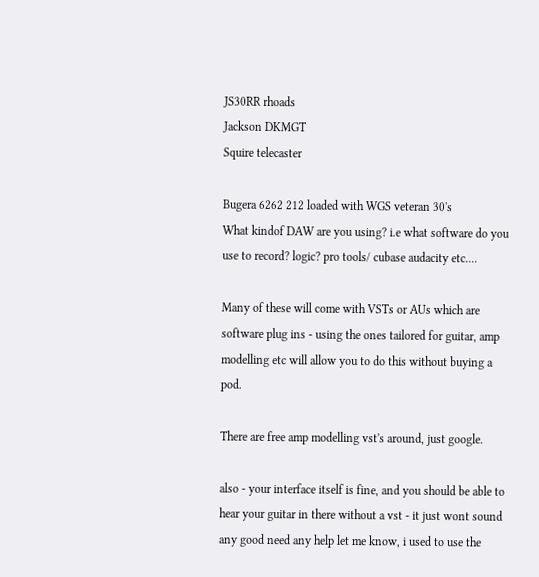JS30RR rhoads
Jackson DKMGT
Squire telecaster

Bugera 6262 212 loaded with WGS veteran 30's
What kindof DAW are you using? i.e what software do you use to record? logic? pro tools/ cubase audacity etc....

Many of these will come with VSTs or AUs which are software plug ins - using the ones tailored for guitar, amp modelling etc will allow you to do this without buying a pod.

There are free amp modelling vst's around, just google.

also - your interface itself is fine, and you should be able to hear your guitar in there without a vst - it just wont sound any good need any help let me know, i used to use the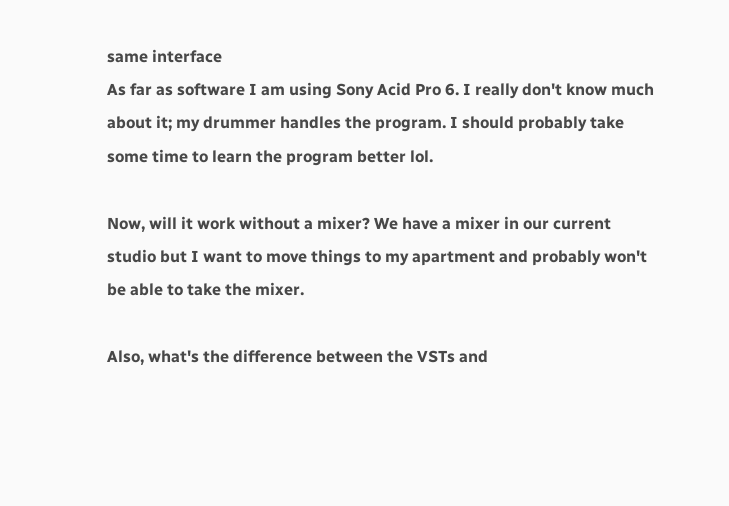same interface
As far as software I am using Sony Acid Pro 6. I really don't know much about it; my drummer handles the program. I should probably take some time to learn the program better lol.

Now, will it work without a mixer? We have a mixer in our current studio but I want to move things to my apartment and probably won't be able to take the mixer.

Also, what's the difference between the VSTs and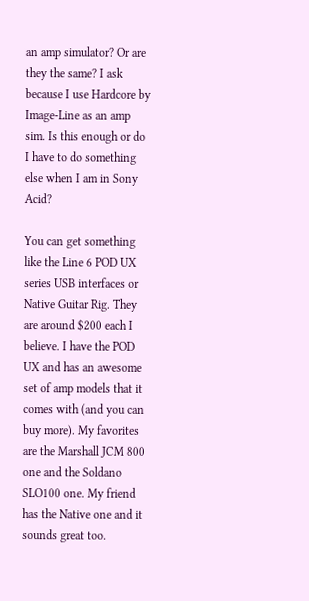an amp simulator? Or are they the same? I ask because I use Hardcore by Image-Line as an amp sim. Is this enough or do I have to do something else when I am in Sony Acid?

You can get something like the Line 6 POD UX series USB interfaces or Native Guitar Rig. They are around $200 each I believe. I have the POD UX and has an awesome set of amp models that it comes with (and you can buy more). My favorites are the Marshall JCM 800 one and the Soldano SLO100 one. My friend has the Native one and it sounds great too.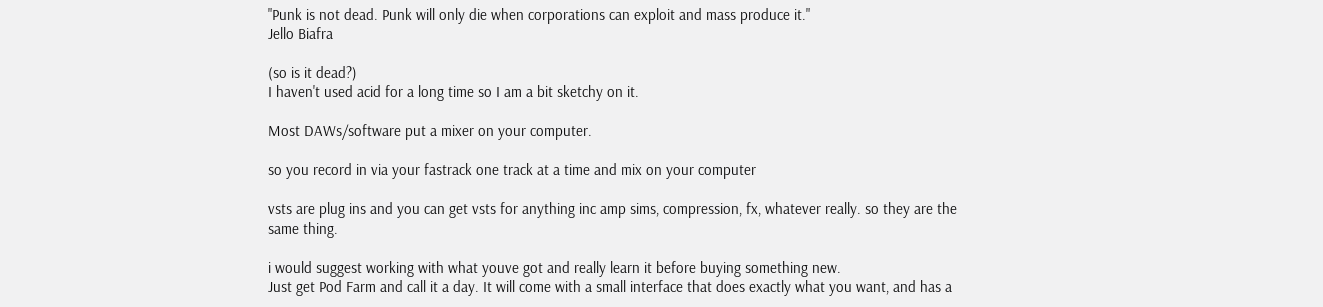"Punk is not dead. Punk will only die when corporations can exploit and mass produce it."
Jello Biafra

(so is it dead?)
I haven't used acid for a long time so I am a bit sketchy on it.

Most DAWs/software put a mixer on your computer.

so you record in via your fastrack one track at a time and mix on your computer

vsts are plug ins and you can get vsts for anything inc amp sims, compression, fx, whatever really. so they are the same thing.

i would suggest working with what youve got and really learn it before buying something new.
Just get Pod Farm and call it a day. It will come with a small interface that does exactly what you want, and has a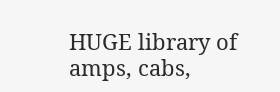HUGE library of amps, cabs,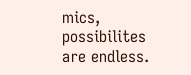mics, possibilites are endless.